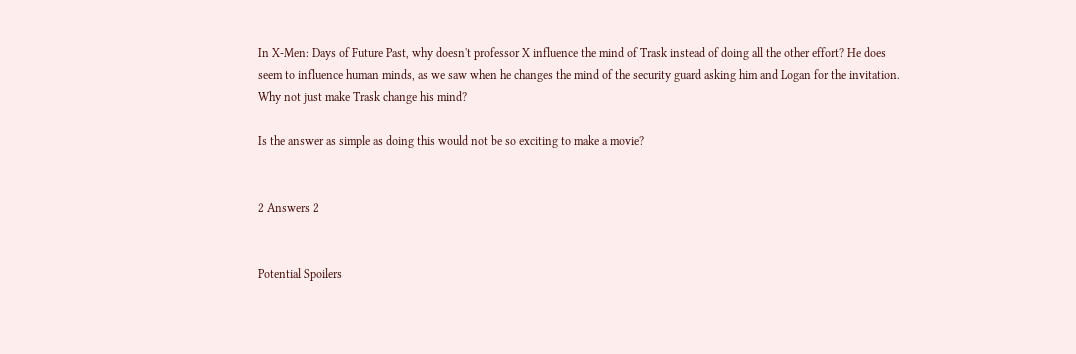In X-Men: Days of Future Past, why doesn't professor X influence the mind of Trask instead of doing all the other effort? He does seem to influence human minds, as we saw when he changes the mind of the security guard asking him and Logan for the invitation. Why not just make Trask change his mind?

Is the answer as simple as doing this would not be so exciting to make a movie?


2 Answers 2


Potential Spoilers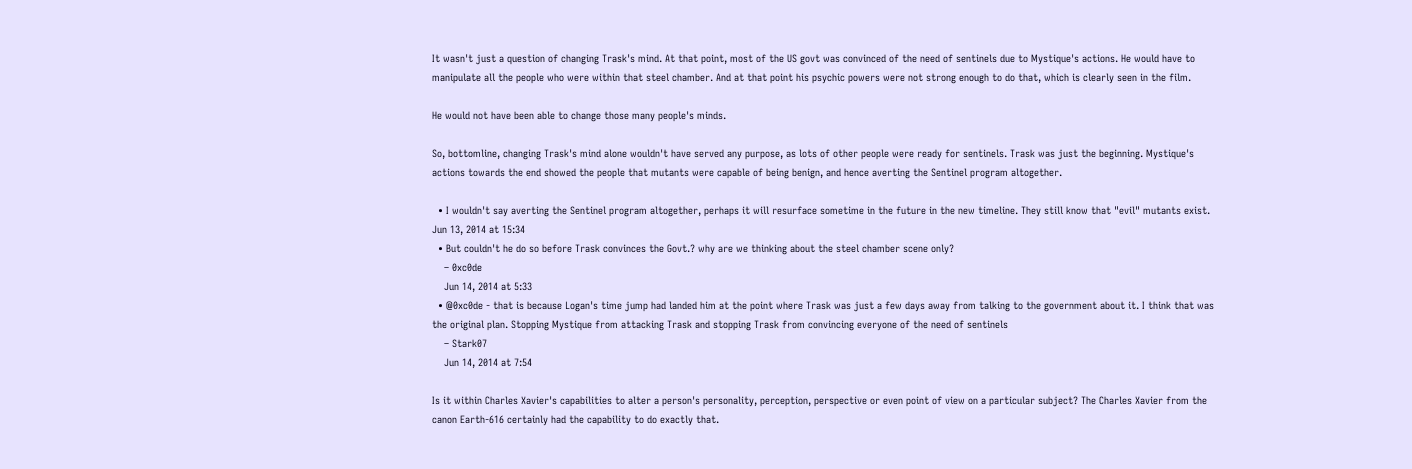It wasn't just a question of changing Trask's mind. At that point, most of the US govt was convinced of the need of sentinels due to Mystique's actions. He would have to manipulate all the people who were within that steel chamber. And at that point his psychic powers were not strong enough to do that, which is clearly seen in the film.

He would not have been able to change those many people's minds.

So, bottomline, changing Trask's mind alone wouldn't have served any purpose, as lots of other people were ready for sentinels. Trask was just the beginning. Mystique's actions towards the end showed the people that mutants were capable of being benign, and hence averting the Sentinel program altogether.

  • I wouldn't say averting the Sentinel program altogether, perhaps it will resurface sometime in the future in the new timeline. They still know that "evil" mutants exist. Jun 13, 2014 at 15:34
  • But couldn't he do so before Trask convinces the Govt.? why are we thinking about the steel chamber scene only?
    – 0xc0de
    Jun 14, 2014 at 5:33
  • @0xc0de - that is because Logan's time jump had landed him at the point where Trask was just a few days away from talking to the government about it. I think that was the original plan. Stopping Mystique from attacking Trask and stopping Trask from convincing everyone of the need of sentinels
    – Stark07
    Jun 14, 2014 at 7:54

Is it within Charles Xavier's capabilities to alter a person's personality, perception, perspective or even point of view on a particular subject? The Charles Xavier from the canon Earth-616 certainly had the capability to do exactly that.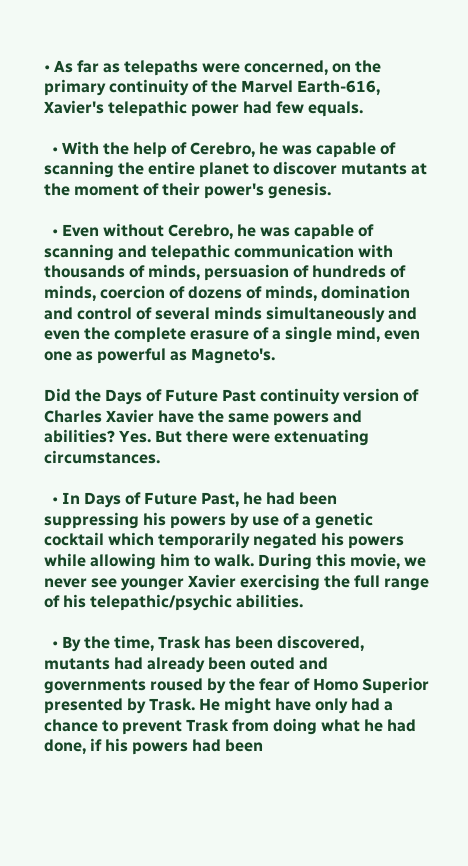• As far as telepaths were concerned, on the primary continuity of the Marvel Earth-616, Xavier's telepathic power had few equals.

  • With the help of Cerebro, he was capable of scanning the entire planet to discover mutants at the moment of their power's genesis.

  • Even without Cerebro, he was capable of scanning and telepathic communication with thousands of minds, persuasion of hundreds of minds, coercion of dozens of minds, domination and control of several minds simultaneously and even the complete erasure of a single mind, even one as powerful as Magneto's.

Did the Days of Future Past continuity version of Charles Xavier have the same powers and abilities? Yes. But there were extenuating circumstances.

  • In Days of Future Past, he had been suppressing his powers by use of a genetic cocktail which temporarily negated his powers while allowing him to walk. During this movie, we never see younger Xavier exercising the full range of his telepathic/psychic abilities.

  • By the time, Trask has been discovered, mutants had already been outed and governments roused by the fear of Homo Superior presented by Trask. He might have only had a chance to prevent Trask from doing what he had done, if his powers had been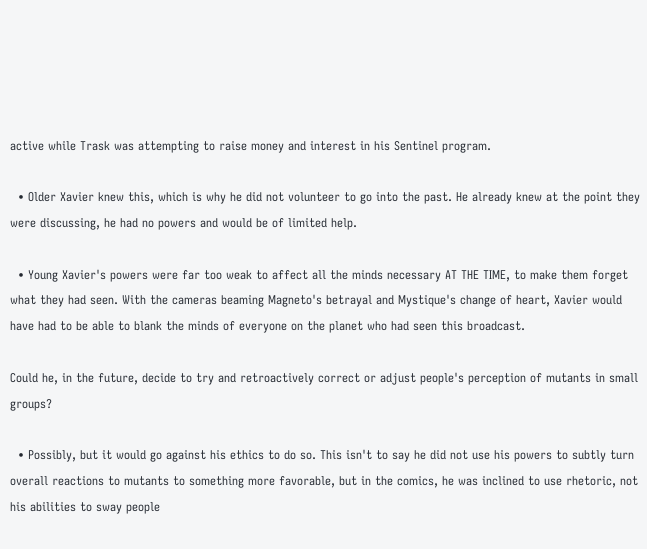active while Trask was attempting to raise money and interest in his Sentinel program.

  • Older Xavier knew this, which is why he did not volunteer to go into the past. He already knew at the point they were discussing, he had no powers and would be of limited help.

  • Young Xavier's powers were far too weak to affect all the minds necessary AT THE TIME, to make them forget what they had seen. With the cameras beaming Magneto's betrayal and Mystique's change of heart, Xavier would have had to be able to blank the minds of everyone on the planet who had seen this broadcast.

Could he, in the future, decide to try and retroactively correct or adjust people's perception of mutants in small groups?

  • Possibly, but it would go against his ethics to do so. This isn't to say he did not use his powers to subtly turn overall reactions to mutants to something more favorable, but in the comics, he was inclined to use rhetoric, not his abilities to sway people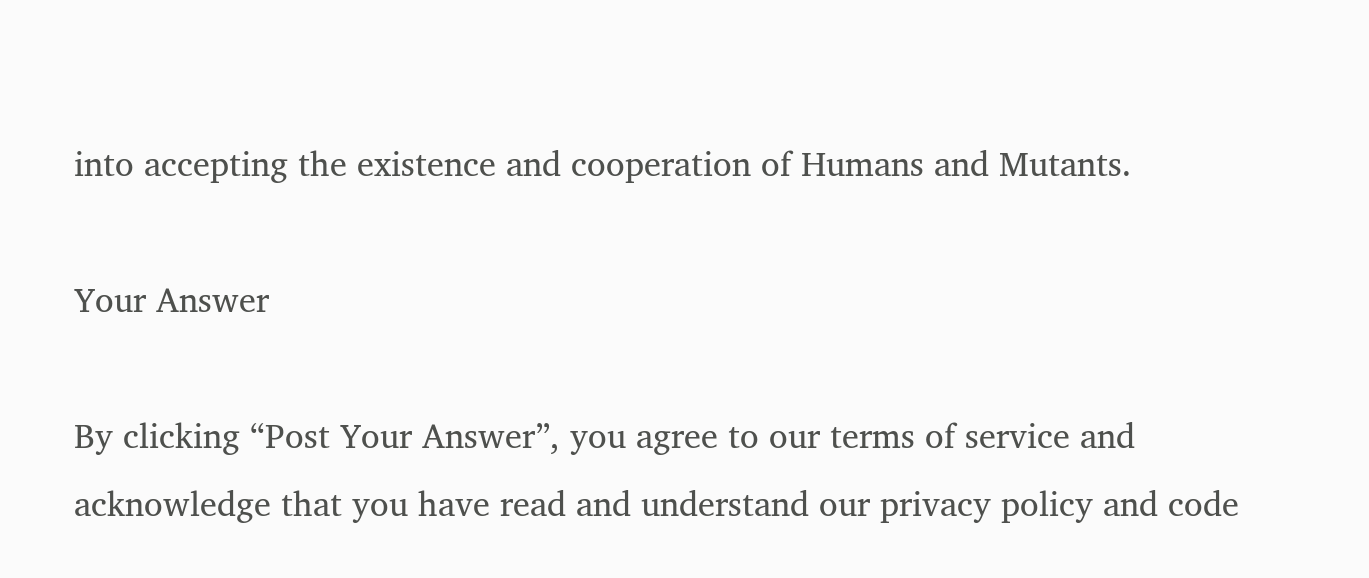into accepting the existence and cooperation of Humans and Mutants.

Your Answer

By clicking “Post Your Answer”, you agree to our terms of service and acknowledge that you have read and understand our privacy policy and code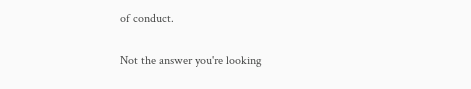of conduct.

Not the answer you're looking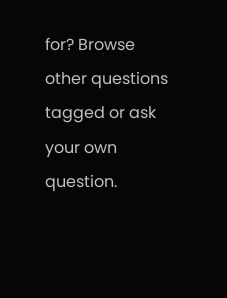for? Browse other questions tagged or ask your own question.